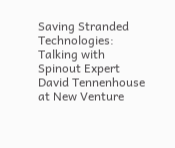Saving Stranded Technologies: Talking with Spinout Expert David Tennenhouse at New Venture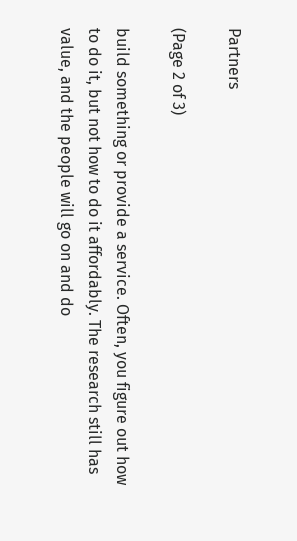Partners

(Page 2 of 3)

build something or provide a service. Often, you figure out how to do it, but not how to do it affordably. The research still has value, and the people will go on and do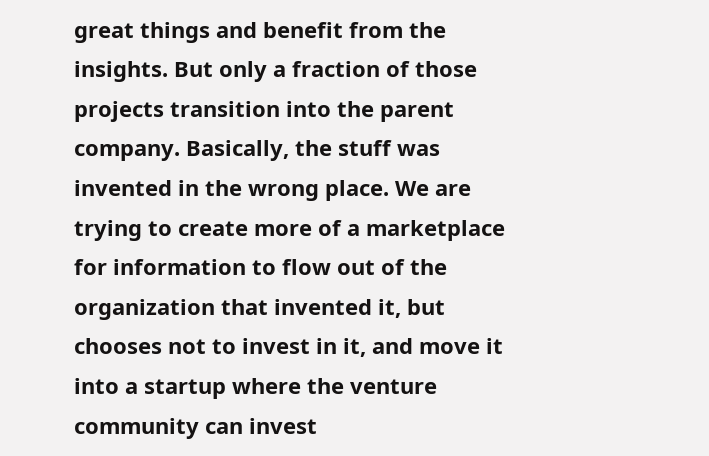great things and benefit from the insights. But only a fraction of those projects transition into the parent company. Basically, the stuff was invented in the wrong place. We are trying to create more of a marketplace for information to flow out of the organization that invented it, but chooses not to invest in it, and move it into a startup where the venture community can invest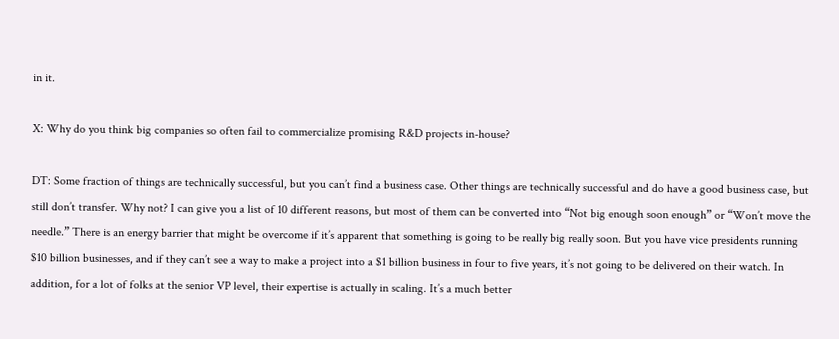in it.

X: Why do you think big companies so often fail to commercialize promising R&D projects in-house?

DT: Some fraction of things are technically successful, but you can’t find a business case. Other things are technically successful and do have a good business case, but still don’t transfer. Why not? I can give you a list of 10 different reasons, but most of them can be converted into “Not big enough soon enough” or “Won’t move the needle.” There is an energy barrier that might be overcome if it’s apparent that something is going to be really big really soon. But you have vice presidents running $10 billion businesses, and if they can’t see a way to make a project into a $1 billion business in four to five years, it’s not going to be delivered on their watch. In addition, for a lot of folks at the senior VP level, their expertise is actually in scaling. It’s a much better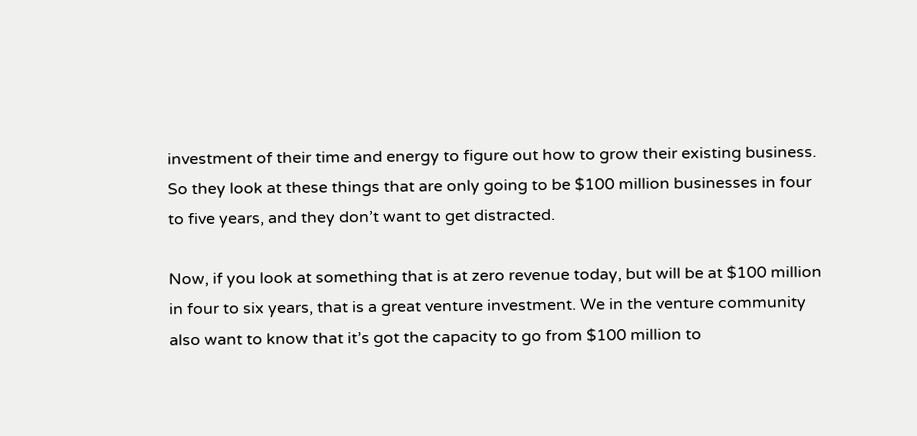investment of their time and energy to figure out how to grow their existing business. So they look at these things that are only going to be $100 million businesses in four to five years, and they don’t want to get distracted.

Now, if you look at something that is at zero revenue today, but will be at $100 million in four to six years, that is a great venture investment. We in the venture community also want to know that it’s got the capacity to go from $100 million to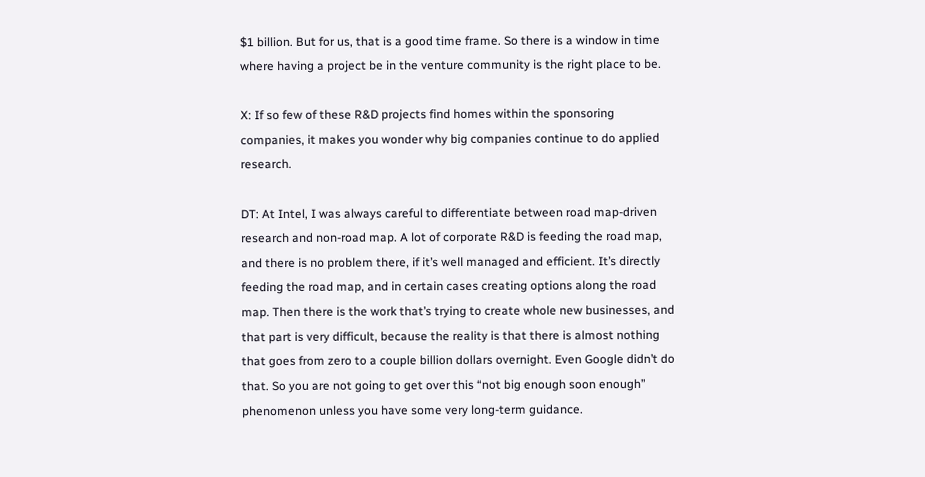$1 billion. But for us, that is a good time frame. So there is a window in time where having a project be in the venture community is the right place to be.

X: If so few of these R&D projects find homes within the sponsoring companies, it makes you wonder why big companies continue to do applied research.

DT: At Intel, I was always careful to differentiate between road map-driven research and non-road map. A lot of corporate R&D is feeding the road map, and there is no problem there, if it’s well managed and efficient. It’s directly feeding the road map, and in certain cases creating options along the road map. Then there is the work that’s trying to create whole new businesses, and that part is very difficult, because the reality is that there is almost nothing that goes from zero to a couple billion dollars overnight. Even Google didn’t do that. So you are not going to get over this “not big enough soon enough” phenomenon unless you have some very long-term guidance.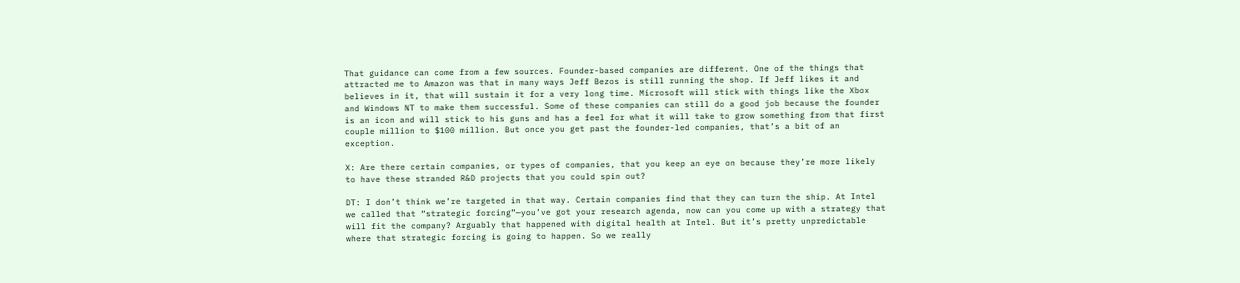That guidance can come from a few sources. Founder-based companies are different. One of the things that attracted me to Amazon was that in many ways Jeff Bezos is still running the shop. If Jeff likes it and believes in it, that will sustain it for a very long time. Microsoft will stick with things like the Xbox and Windows NT to make them successful. Some of these companies can still do a good job because the founder is an icon and will stick to his guns and has a feel for what it will take to grow something from that first couple million to $100 million. But once you get past the founder-led companies, that’s a bit of an exception.

X: Are there certain companies, or types of companies, that you keep an eye on because they’re more likely to have these stranded R&D projects that you could spin out?

DT: I don’t think we’re targeted in that way. Certain companies find that they can turn the ship. At Intel we called that “strategic forcing”—you’ve got your research agenda, now can you come up with a strategy that will fit the company? Arguably that happened with digital health at Intel. But it’s pretty unpredictable where that strategic forcing is going to happen. So we really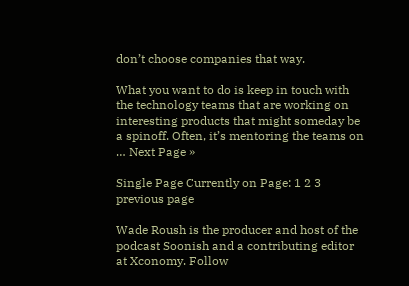don’t choose companies that way.

What you want to do is keep in touch with the technology teams that are working on interesting products that might someday be a spinoff. Often, it’s mentoring the teams on … Next Page »

Single Page Currently on Page: 1 2 3 previous page

Wade Roush is the producer and host of the podcast Soonish and a contributing editor at Xconomy. Follow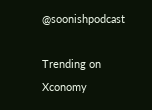@soonishpodcast

Trending on Xconomy